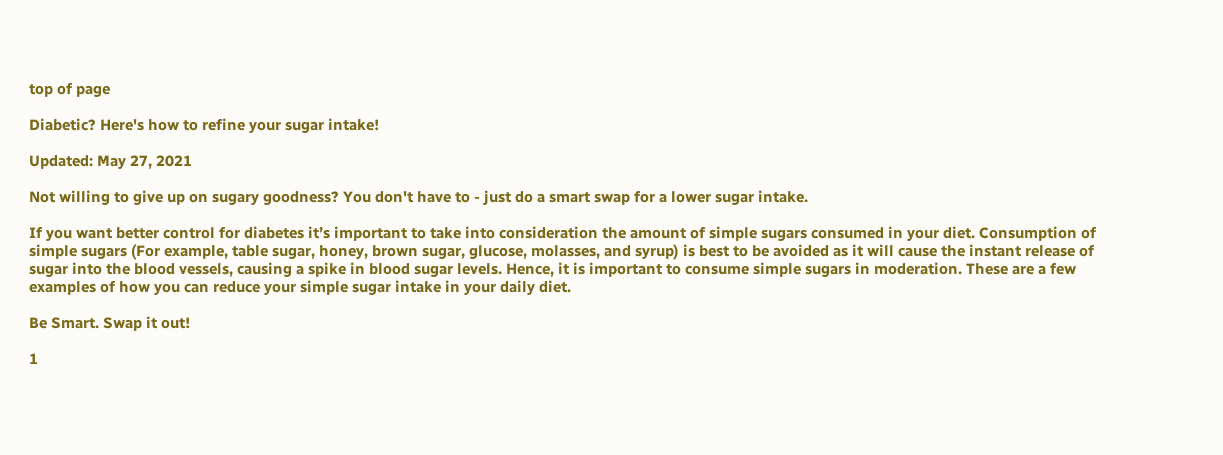top of page

Diabetic? Here's how to refine your sugar intake!

Updated: May 27, 2021

Not willing to give up on sugary goodness? You don't have to - just do a smart swap for a lower sugar intake.

If you want better control for diabetes it’s important to take into consideration the amount of simple sugars consumed in your diet. Consumption of simple sugars (For example, table sugar, honey, brown sugar, glucose, molasses, and syrup) is best to be avoided as it will cause the instant release of sugar into the blood vessels, causing a spike in blood sugar levels. Hence, it is important to consume simple sugars in moderation. These are a few examples of how you can reduce your simple sugar intake in your daily diet.

Be Smart. Swap it out!

1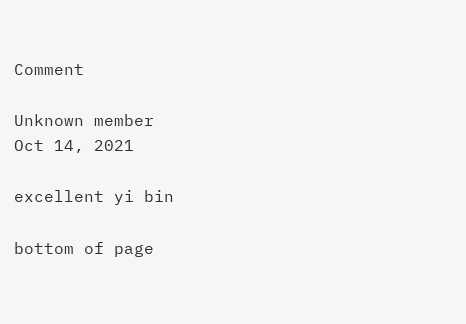Comment

Unknown member
Oct 14, 2021

excellent yi bin

bottom of page